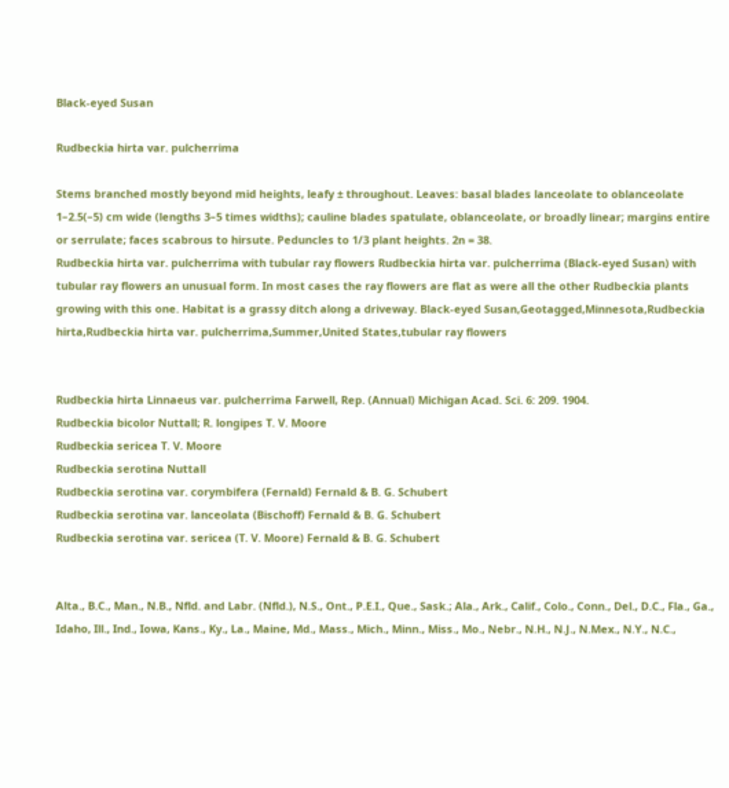Black-eyed Susan

Rudbeckia hirta var. pulcherrima

Stems branched mostly beyond mid heights, leafy ± throughout. Leaves: basal blades lanceolate to oblanceolate 1–2.5(–5) cm wide (lengths 3–5 times widths); cauline blades spatulate, oblanceolate, or broadly linear; margins entire or serrulate; faces scabrous to hirsute. Peduncles to 1/3 plant heights. 2n = 38.
Rudbeckia hirta var. pulcherrima with tubular ray flowers Rudbeckia hirta var. pulcherrima (Black-eyed Susan) with tubular ray flowers an unusual form. In most cases the ray flowers are flat as were all the other Rudbeckia plants growing with this one. Habitat is a grassy ditch along a driveway. Black-eyed Susan,Geotagged,Minnesota,Rudbeckia hirta,Rudbeckia hirta var. pulcherrima,Summer,United States,tubular ray flowers


Rudbeckia hirta Linnaeus var. pulcherrima Farwell, Rep. (Annual) Michigan Acad. Sci. 6: 209. 1904.
Rudbeckia bicolor Nuttall; R. longipes T. V. Moore
Rudbeckia sericea T. V. Moore
Rudbeckia serotina Nuttall
Rudbeckia serotina var. corymbifera (Fernald) Fernald & B. G. Schubert
Rudbeckia serotina var. lanceolata (Bischoff) Fernald & B. G. Schubert
Rudbeckia serotina var. sericea (T. V. Moore) Fernald & B. G. Schubert


Alta., B.C., Man., N.B., Nfld. and Labr. (Nfld.), N.S., Ont., P.E.I., Que., Sask.; Ala., Ark., Calif., Colo., Conn., Del., D.C., Fla., Ga., Idaho, Ill., Ind., Iowa, Kans., Ky., La., Maine, Md., Mass., Mich., Minn., Miss., Mo., Nebr., N.H., N.J., N.Mex., N.Y., N.C.,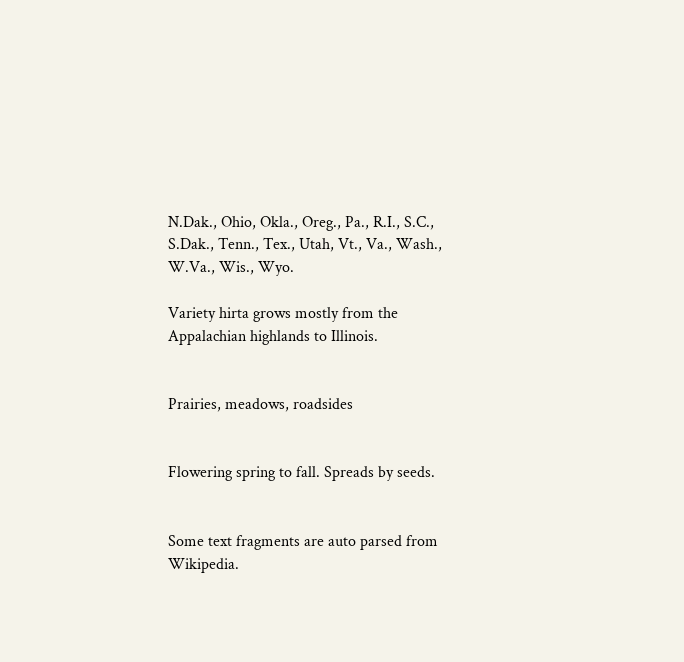N.Dak., Ohio, Okla., Oreg., Pa., R.I., S.C., S.Dak., Tenn., Tex., Utah, Vt., Va., Wash., W.Va., Wis., Wyo.

Variety hirta grows mostly from the Appalachian highlands to Illinois.


Prairies, meadows, roadsides


Flowering spring to fall. Spreads by seeds.


Some text fragments are auto parsed from Wikipedia.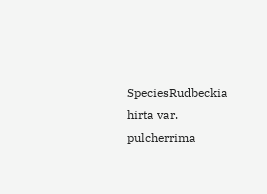SpeciesRudbeckia hirta var. pulcherrima